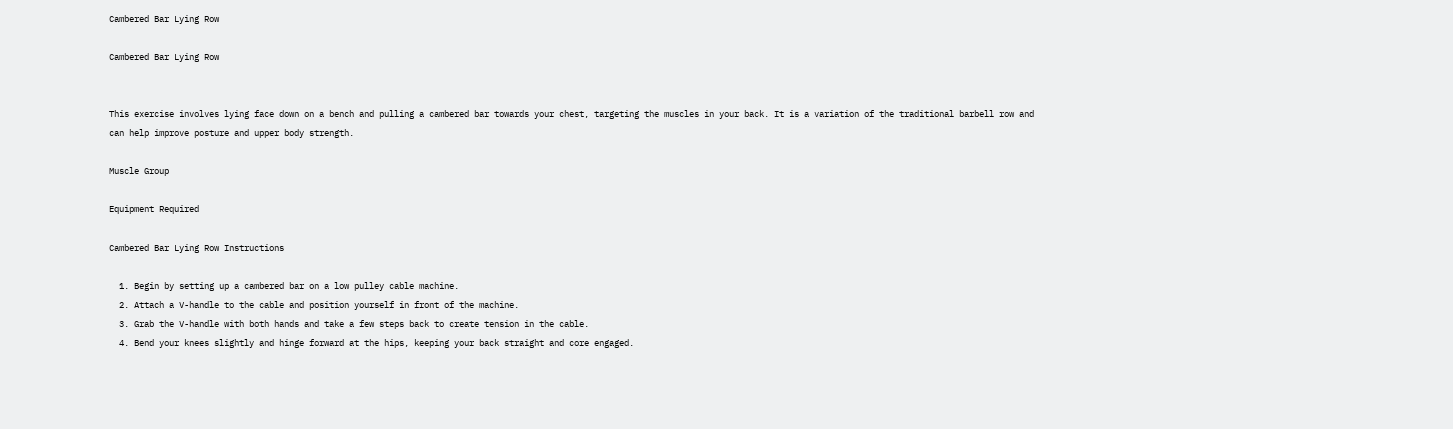Cambered Bar Lying Row

Cambered Bar Lying Row


This exercise involves lying face down on a bench and pulling a cambered bar towards your chest, targeting the muscles in your back. It is a variation of the traditional barbell row and can help improve posture and upper body strength.

Muscle Group

Equipment Required

Cambered Bar Lying Row Instructions

  1. Begin by setting up a cambered bar on a low pulley cable machine.
  2. Attach a V-handle to the cable and position yourself in front of the machine.
  3. Grab the V-handle with both hands and take a few steps back to create tension in the cable.
  4. Bend your knees slightly and hinge forward at the hips, keeping your back straight and core engaged.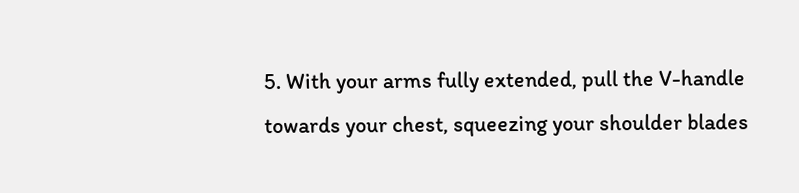5. With your arms fully extended, pull the V-handle towards your chest, squeezing your shoulder blades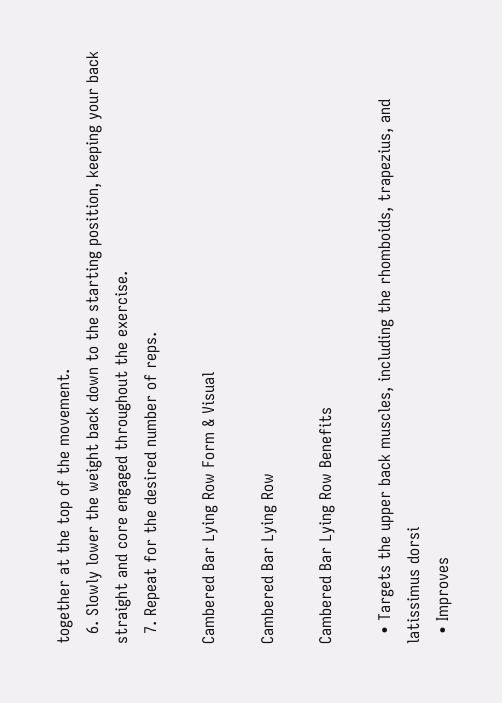together at the top of the movement.
  6. Slowly lower the weight back down to the starting position, keeping your back straight and core engaged throughout the exercise.
  7. Repeat for the desired number of reps.

Cambered Bar Lying Row Form & Visual

Cambered Bar Lying Row

Cambered Bar Lying Row Benefits

  • Targets the upper back muscles, including the rhomboids, trapezius, and latissimus dorsi
  • Improves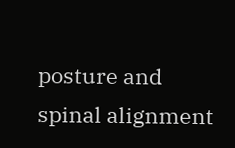posture and spinal alignment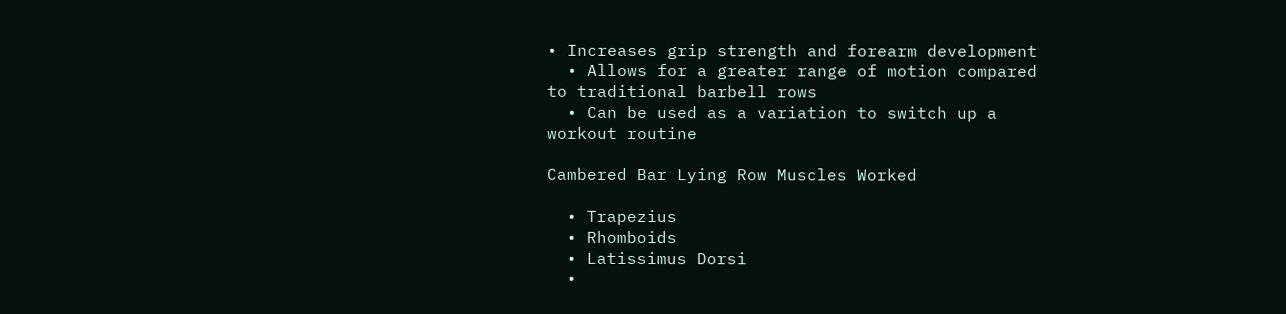• Increases grip strength and forearm development
  • Allows for a greater range of motion compared to traditional barbell rows
  • Can be used as a variation to switch up a workout routine

Cambered Bar Lying Row Muscles Worked

  • Trapezius
  • Rhomboids
  • Latissimus Dorsi
  •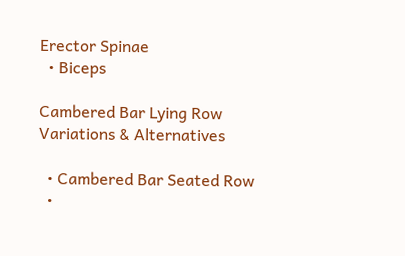Erector Spinae
  • Biceps

Cambered Bar Lying Row Variations & Alternatives

  • Cambered Bar Seated Row
  •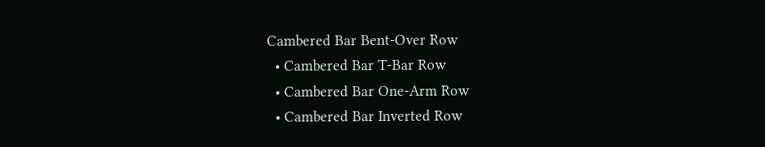Cambered Bar Bent-Over Row
  • Cambered Bar T-Bar Row
  • Cambered Bar One-Arm Row
  • Cambered Bar Inverted Row